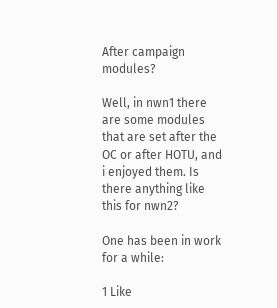After campaign modules?

Well, in nwn1 there are some modules that are set after the OC or after HOTU, and i enjoyed them. Is there anything like this for nwn2?

One has been in work for a while:

1 Like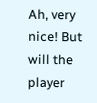Ah, very nice! But will the player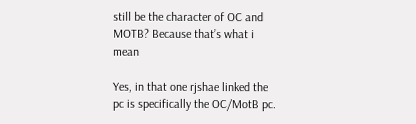still be the character of OC and MOTB? Because that’s what i mean

Yes, in that one rjshae linked the pc is specifically the OC/MotB pc.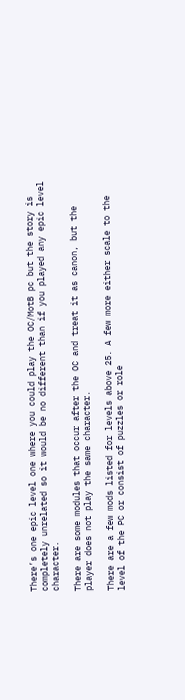There’s one epic level one where you could play the OC/MotB pc but the story is completely unrelated so it would be no different than if you played any epic level character.

There are some modules that occur after the OC and treat it as canon, but the player does not play the same character.

There are a few mods listed for levels above 25. A few more either scale to the level of the PC or consist of puzzles or role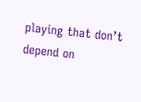playing that don’t depend on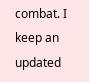combat. I keep an updated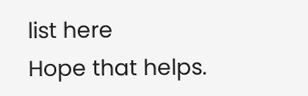list here
Hope that helps.